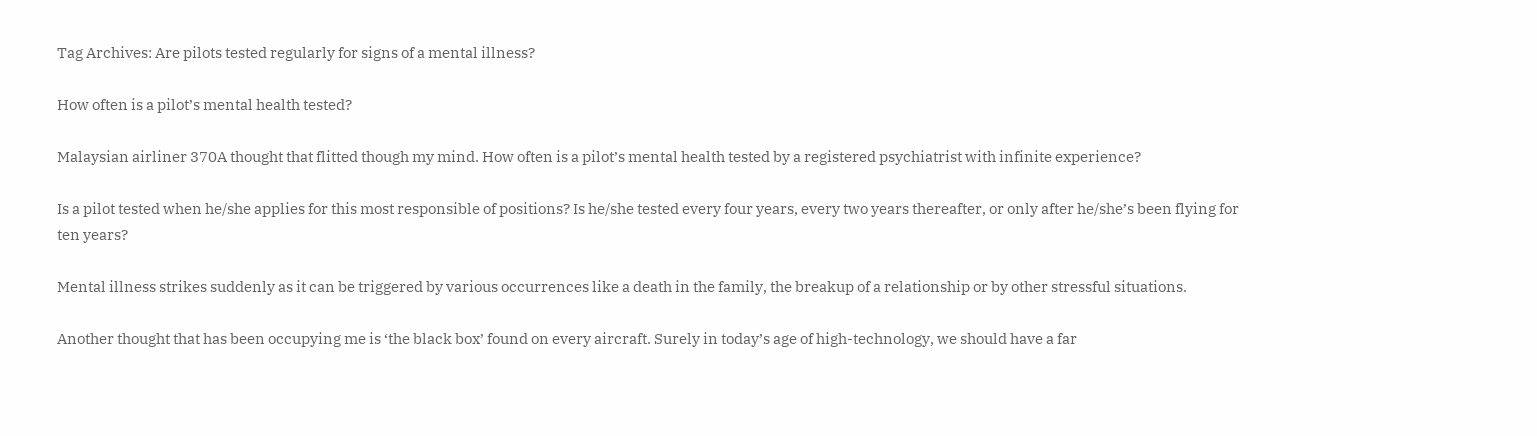Tag Archives: Are pilots tested regularly for signs of a mental illness?

How often is a pilot’s mental health tested?

Malaysian airliner 370A thought that flitted though my mind. How often is a pilot’s mental health tested by a registered psychiatrist with infinite experience?

Is a pilot tested when he/she applies for this most responsible of positions? Is he/she tested every four years, every two years thereafter, or only after he/she’s been flying for ten years?

Mental illness strikes suddenly as it can be triggered by various occurrences like a death in the family, the breakup of a relationship or by other stressful situations.

Another thought that has been occupying me is ‘the black box’ found on every aircraft. Surely in today’s age of high-technology, we should have a far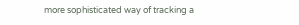more sophisticated way of tracking a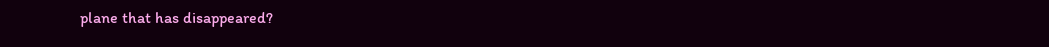plane that has disappeared?